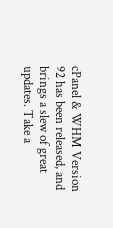cPanel & WHM Version 92 has been released, and brings a slew of great updates. Take a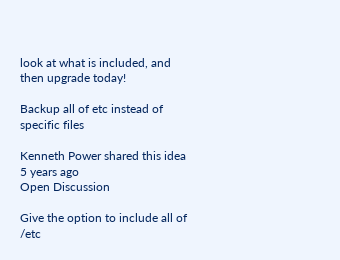look at what is included, and then upgrade today!

Backup all of etc instead of specific files

Kenneth Power shared this idea 5 years ago
Open Discussion

Give the option to include all of /etc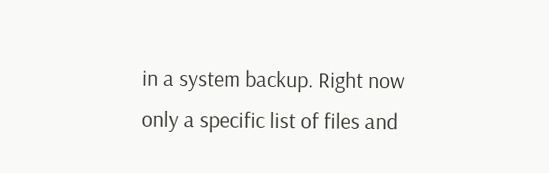in a system backup. Right now only a specific list of files and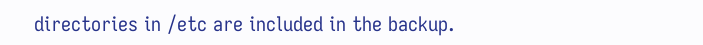directories in /etc are included in the backup.